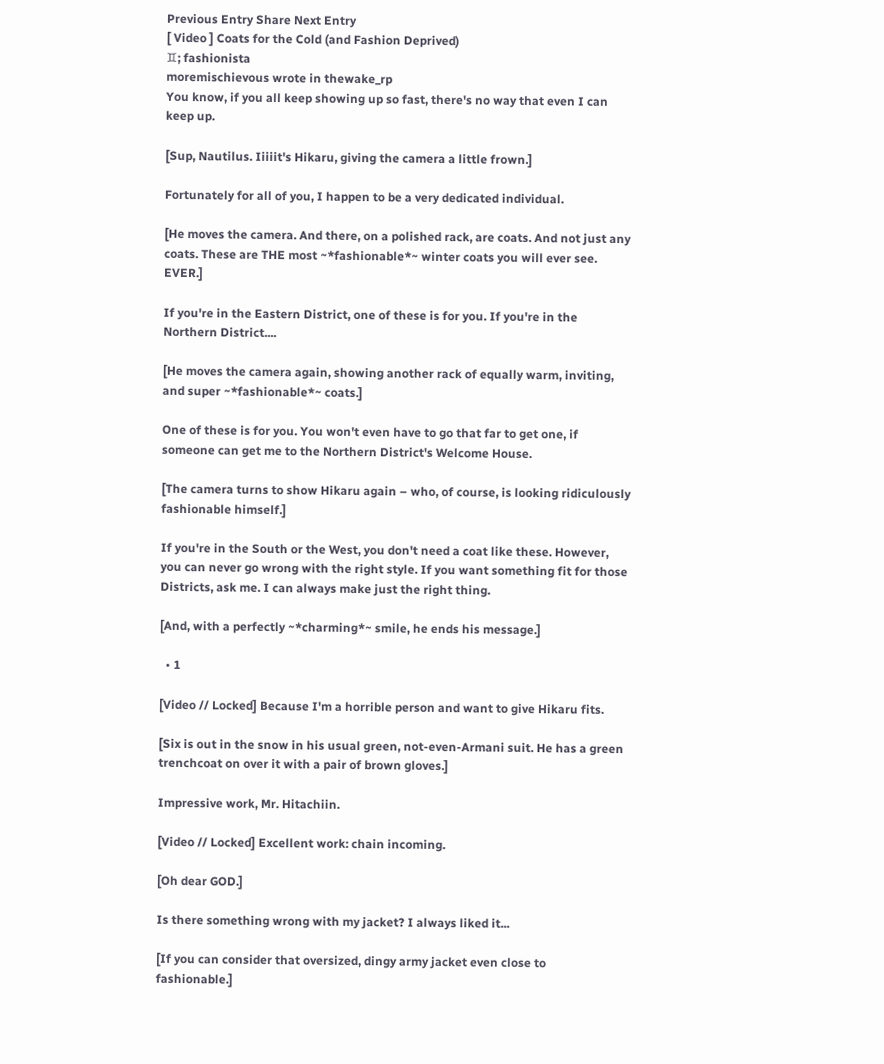Previous Entry Share Next Entry
[ Video ] Coats for the Cold (and Fashion Deprived)
♊; fashionista
moremischievous wrote in thewake_rp
You know, if you all keep showing up so fast, there's no way that even I can keep up.

[Sup, Nautilus. Iiiiit's Hikaru, giving the camera a little frown.]

Fortunately for all of you, I happen to be a very dedicated individual.

[He moves the camera. And there, on a polished rack, are coats. And not just any coats. These are THE most ~*fashionable*~ winter coats you will ever see. EVER.]

If you're in the Eastern District, one of these is for you. If you're in the Northern District....

[He moves the camera again, showing another rack of equally warm, inviting, and super ~*fashionable*~ coats.]

One of these is for you. You won't even have to go that far to get one, if someone can get me to the Northern District's Welcome House.

[The camera turns to show Hikaru again – who, of course, is looking ridiculously fashionable himself.]

If you're in the South or the West, you don't need a coat like these. However, you can never go wrong with the right style. If you want something fit for those Districts, ask me. I can always make just the right thing.

[And, with a perfectly ~*charming*~ smile, he ends his message.]

  • 1

[Video // Locked] Because I'm a horrible person and want to give Hikaru fits.

[Six is out in the snow in his usual green, not-even-Armani suit. He has a green trenchcoat on over it with a pair of brown gloves.]

Impressive work, Mr. Hitachiin.

[Video // Locked] Excellent work: chain incoming.

[Oh dear GOD.]

Is there something wrong with my jacket? I always liked it...

[If you can consider that oversized, dingy army jacket even close to fashionable.]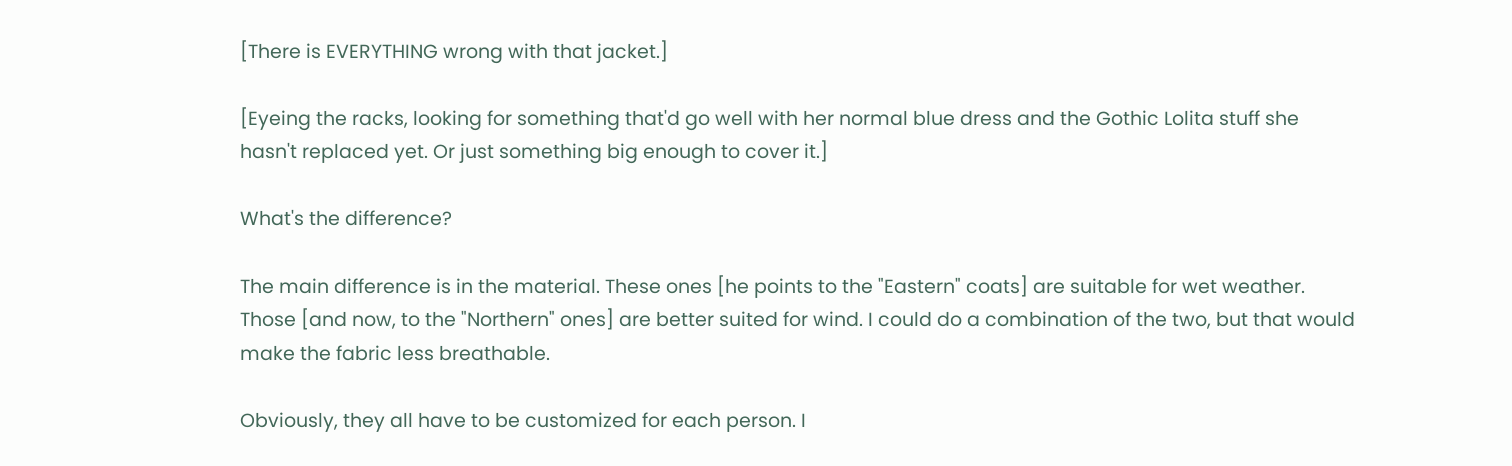[There is EVERYTHING wrong with that jacket.]

[Eyeing the racks, looking for something that'd go well with her normal blue dress and the Gothic Lolita stuff she hasn't replaced yet. Or just something big enough to cover it.]

What's the difference?

The main difference is in the material. These ones [he points to the "Eastern" coats] are suitable for wet weather. Those [and now, to the "Northern" ones] are better suited for wind. I could do a combination of the two, but that would make the fabric less breathable.

Obviously, they all have to be customized for each person. I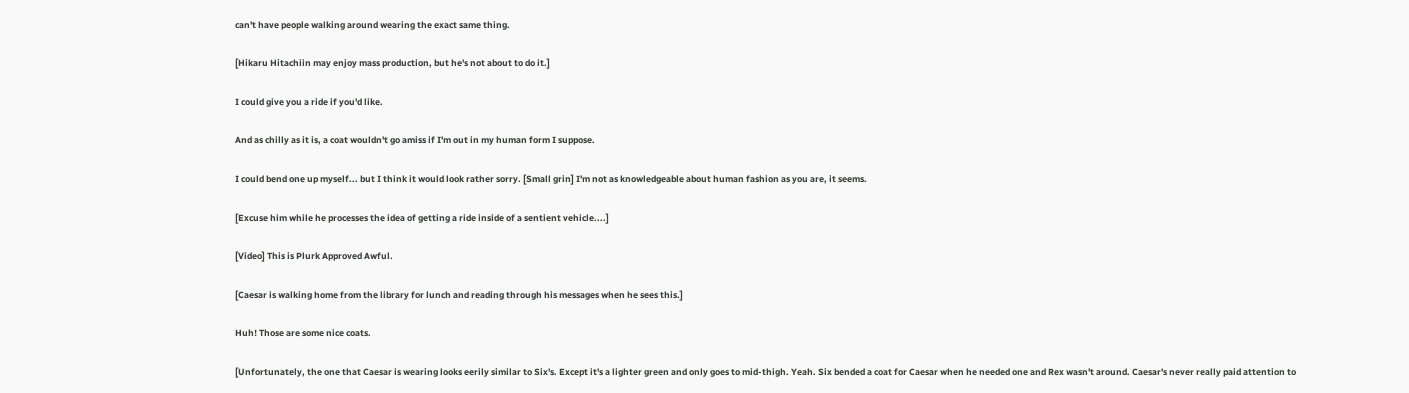can't have people walking around wearing the exact same thing.

[Hikaru Hitachiin may enjoy mass production, but he's not about to do it.]

I could give you a ride if you'd like.

And as chilly as it is, a coat wouldn't go amiss if I'm out in my human form I suppose.

I could bend one up myself... but I think it would look rather sorry. [Small grin] I'm not as knowledgeable about human fashion as you are, it seems.

[Excuse him while he processes the idea of getting a ride inside of a sentient vehicle....]

[Video] This is Plurk Approved Awful.

[Caesar is walking home from the library for lunch and reading through his messages when he sees this.]

Huh! Those are some nice coats.

[Unfortunately, the one that Caesar is wearing looks eerily similar to Six's. Except it's a lighter green and only goes to mid-thigh. Yeah. Six bended a coat for Caesar when he needed one and Rex wasn't around. Caesar's never really paid attention to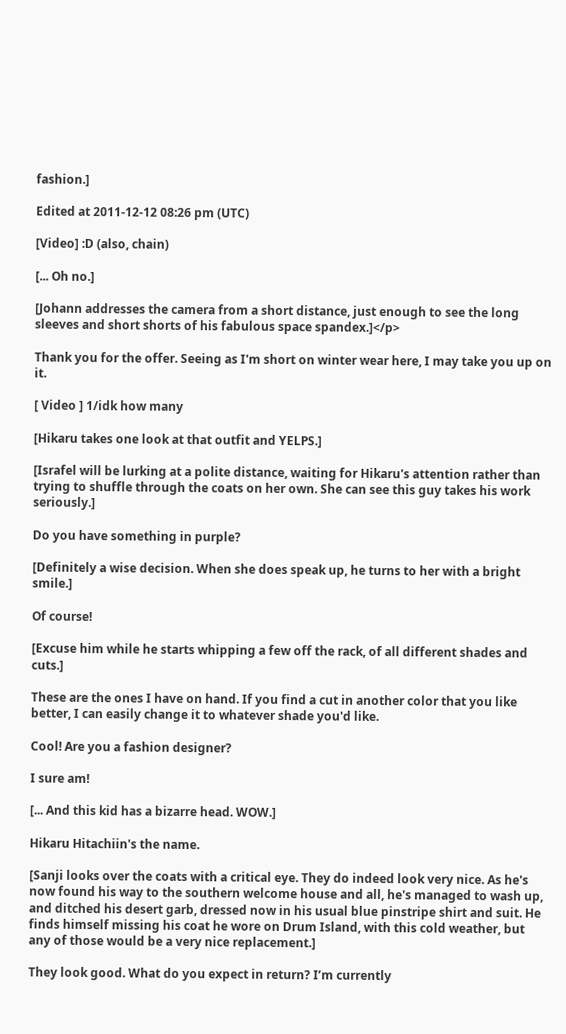fashion.]

Edited at 2011-12-12 08:26 pm (UTC)

[Video] :D (also, chain)

[... Oh no.]

[Johann addresses the camera from a short distance, just enough to see the long sleeves and short shorts of his fabulous space spandex.]</p>

Thank you for the offer. Seeing as I'm short on winter wear here, I may take you up on it.

[ Video ] 1/idk how many

[Hikaru takes one look at that outfit and YELPS.]

[Israfel will be lurking at a polite distance, waiting for Hikaru's attention rather than trying to shuffle through the coats on her own. She can see this guy takes his work seriously.]

Do you have something in purple?

[Definitely a wise decision. When she does speak up, he turns to her with a bright smile.]

Of course!

[Excuse him while he starts whipping a few off the rack, of all different shades and cuts.]

These are the ones I have on hand. If you find a cut in another color that you like better, I can easily change it to whatever shade you'd like.

Cool! Are you a fashion designer?

I sure am!

[... And this kid has a bizarre head. WOW.]

Hikaru Hitachiin's the name.

[Sanji looks over the coats with a critical eye. They do indeed look very nice. As he's now found his way to the southern welcome house and all, he's managed to wash up, and ditched his desert garb, dressed now in his usual blue pinstripe shirt and suit. He finds himself missing his coat he wore on Drum Island, with this cold weather, but any of those would be a very nice replacement.]

They look good. What do you expect in return? I’m currently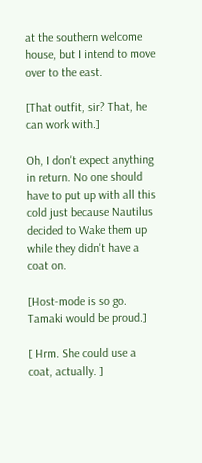at the southern welcome house, but I intend to move over to the east.

[That outfit, sir? That, he can work with.]

Oh, I don't expect anything in return. No one should have to put up with all this cold just because Nautilus decided to Wake them up while they didn't have a coat on.

[Host-mode is so go. Tamaki would be proud.]

[ Hrm. She could use a coat, actually. ]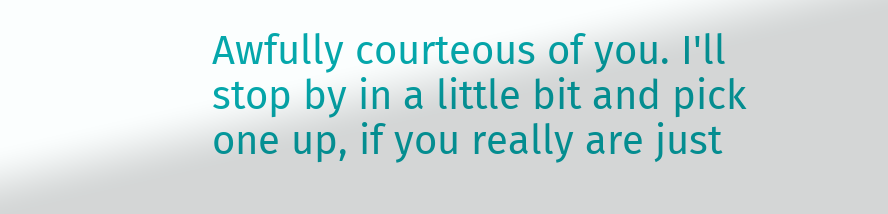Awfully courteous of you. I'll stop by in a little bit and pick one up, if you really are just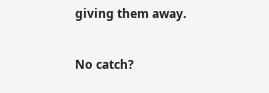giving them away.

No catch?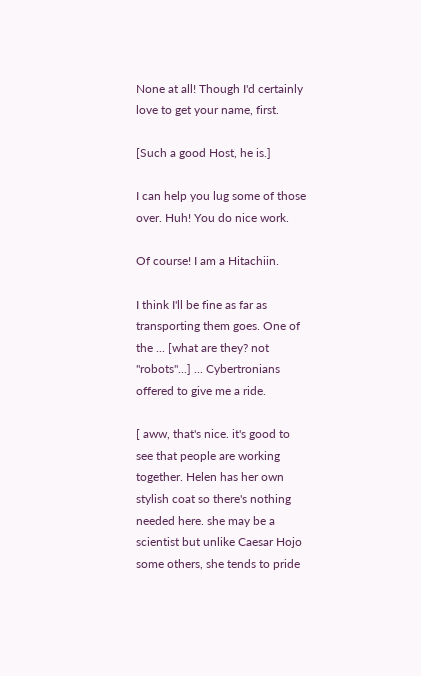None at all! Though I'd certainly love to get your name, first.

[Such a good Host, he is.]

I can help you lug some of those over. Huh! You do nice work.

Of course! I am a Hitachiin.

I think I'll be fine as far as transporting them goes. One of the ... [what are they? not "robots"...] ... Cybertronians offered to give me a ride.

[ aww, that's nice. it's good to see that people are working together. Helen has her own stylish coat so there's nothing needed here. she may be a scientist but unlike Caesar Hojo some others, she tends to pride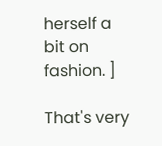herself a bit on fashion. ]

That's very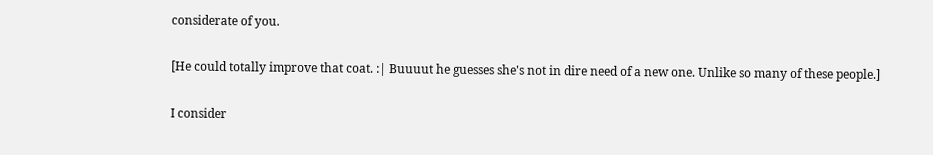considerate of you.

[He could totally improve that coat. :| Buuuut he guesses she's not in dire need of a new one. Unlike so many of these people.]

I consider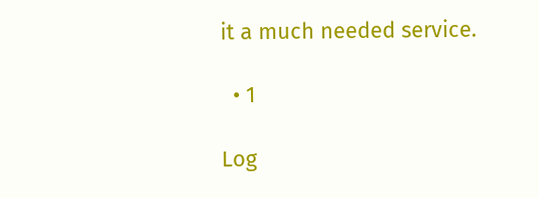it a much needed service.

  • 1

Log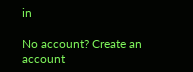in

No account? Create an account